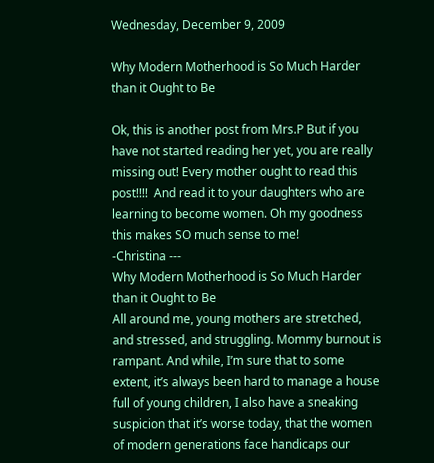Wednesday, December 9, 2009

Why Modern Motherhood is So Much Harder than it Ought to Be

Ok, this is another post from Mrs.P But if you have not started reading her yet, you are really missing out! Every mother ought to read this post!!!!  And read it to your daughters who are learning to become women. Oh my goodness this makes SO much sense to me!
-Christina ---
Why Modern Motherhood is So Much Harder than it Ought to Be
All around me, young mothers are stretched, and stressed, and struggling. Mommy burnout is rampant. And while, I’m sure that to some extent, it’s always been hard to manage a house full of young children, I also have a sneaking suspicion that it’s worse today, that the women of modern generations face handicaps our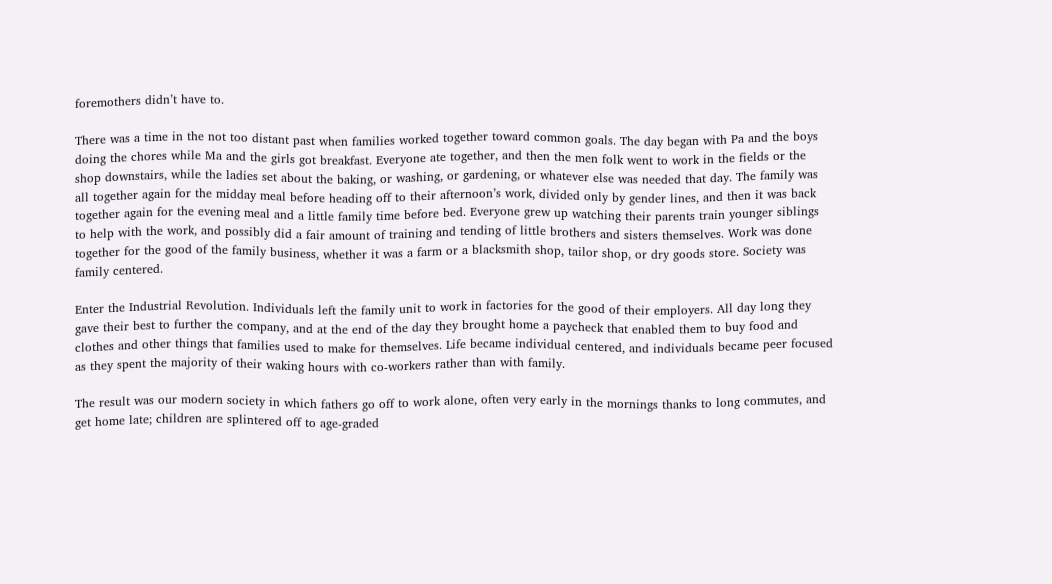foremothers didn’t have to.

There was a time in the not too distant past when families worked together toward common goals. The day began with Pa and the boys doing the chores while Ma and the girls got breakfast. Everyone ate together, and then the men folk went to work in the fields or the shop downstairs, while the ladies set about the baking, or washing, or gardening, or whatever else was needed that day. The family was all together again for the midday meal before heading off to their afternoon’s work, divided only by gender lines, and then it was back together again for the evening meal and a little family time before bed. Everyone grew up watching their parents train younger siblings to help with the work, and possibly did a fair amount of training and tending of little brothers and sisters themselves. Work was done together for the good of the family business, whether it was a farm or a blacksmith shop, tailor shop, or dry goods store. Society was family centered.

Enter the Industrial Revolution. Individuals left the family unit to work in factories for the good of their employers. All day long they gave their best to further the company, and at the end of the day they brought home a paycheck that enabled them to buy food and clothes and other things that families used to make for themselves. Life became individual centered, and individuals became peer focused as they spent the majority of their waking hours with co-workers rather than with family.

The result was our modern society in which fathers go off to work alone, often very early in the mornings thanks to long commutes, and get home late; children are splintered off to age-graded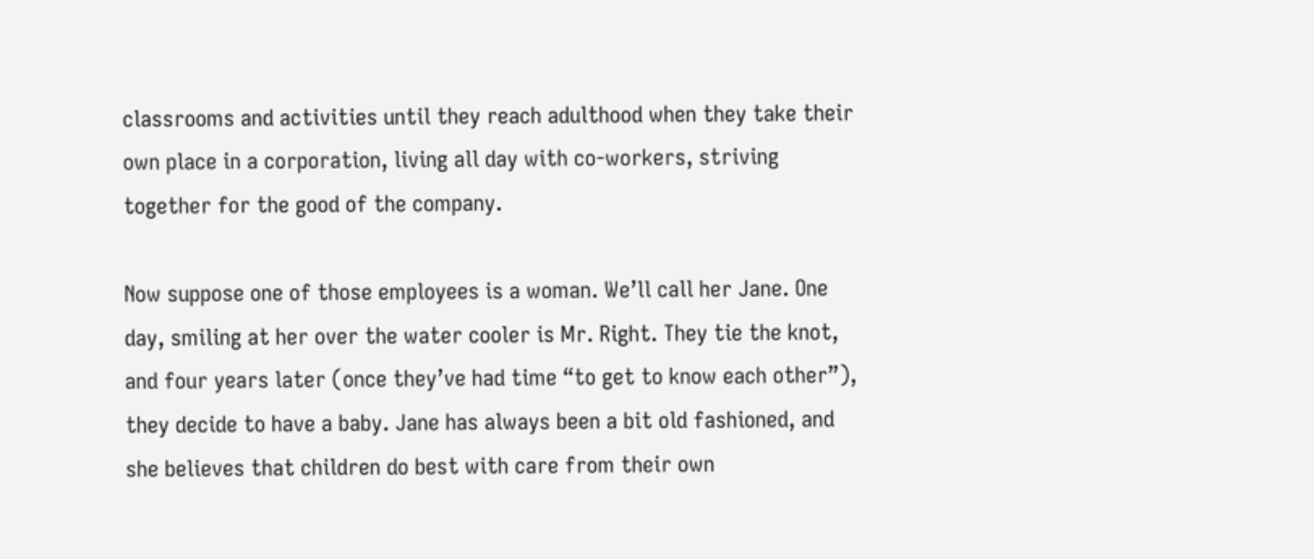classrooms and activities until they reach adulthood when they take their own place in a corporation, living all day with co-workers, striving together for the good of the company.

Now suppose one of those employees is a woman. We’ll call her Jane. One day, smiling at her over the water cooler is Mr. Right. They tie the knot, and four years later (once they’ve had time “to get to know each other”), they decide to have a baby. Jane has always been a bit old fashioned, and she believes that children do best with care from their own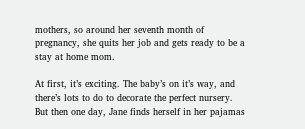mothers, so around her seventh month of pregnancy, she quits her job and gets ready to be a stay at home mom.

At first, it’s exciting. The baby’s on it’s way, and there’s lots to do to decorate the perfect nursery. But then one day, Jane finds herself in her pajamas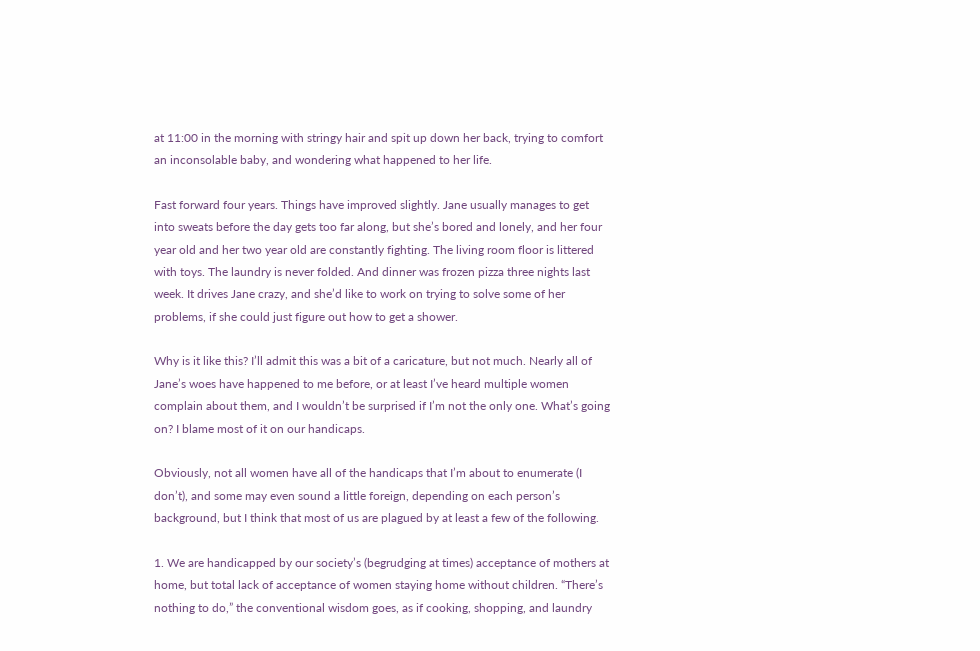at 11:00 in the morning with stringy hair and spit up down her back, trying to comfort an inconsolable baby, and wondering what happened to her life.

Fast forward four years. Things have improved slightly. Jane usually manages to get into sweats before the day gets too far along, but she’s bored and lonely, and her four year old and her two year old are constantly fighting. The living room floor is littered with toys. The laundry is never folded. And dinner was frozen pizza three nights last week. It drives Jane crazy, and she’d like to work on trying to solve some of her problems, if she could just figure out how to get a shower.

Why is it like this? I’ll admit this was a bit of a caricature, but not much. Nearly all of Jane’s woes have happened to me before, or at least I’ve heard multiple women complain about them, and I wouldn’t be surprised if I’m not the only one. What’s going on? I blame most of it on our handicaps.

Obviously, not all women have all of the handicaps that I’m about to enumerate (I don’t), and some may even sound a little foreign, depending on each person’s background, but I think that most of us are plagued by at least a few of the following.

1. We are handicapped by our society’s (begrudging at times) acceptance of mothers at home, but total lack of acceptance of women staying home without children. “There’s nothing to do,” the conventional wisdom goes, as if cooking, shopping, and laundry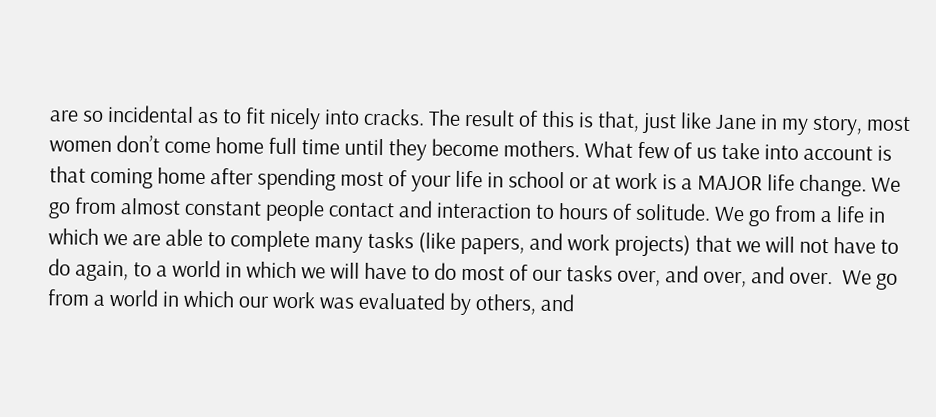are so incidental as to fit nicely into cracks. The result of this is that, just like Jane in my story, most women don’t come home full time until they become mothers. What few of us take into account is that coming home after spending most of your life in school or at work is a MAJOR life change. We go from almost constant people contact and interaction to hours of solitude. We go from a life in which we are able to complete many tasks (like papers, and work projects) that we will not have to do again, to a world in which we will have to do most of our tasks over, and over, and over.  We go from a world in which our work was evaluated by others, and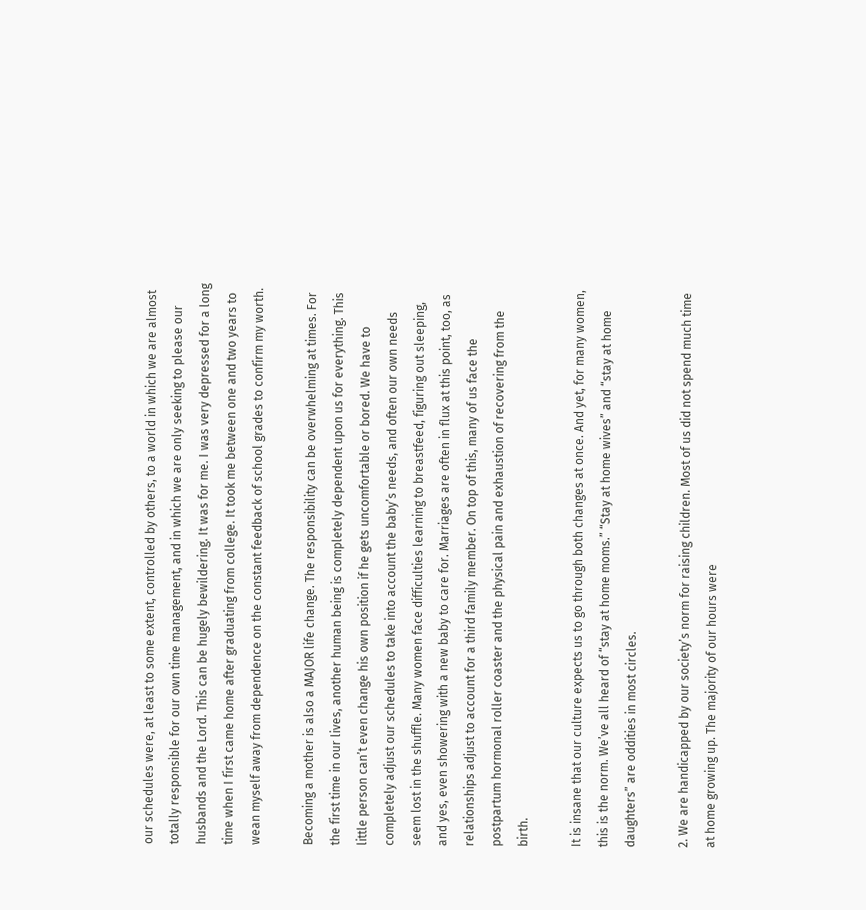our schedules were, at least to some extent, controlled by others, to a world in which we are almost totally responsible for our own time management, and in which we are only seeking to please our husbands and the Lord. This can be hugely bewildering. It was for me. I was very depressed for a long time when I first came home after graduating from college. It took me between one and two years to wean myself away from dependence on the constant feedback of school grades to confirm my worth.

Becoming a mother is also a MAJOR life change. The responsibility can be overwhelming at times. For the first time in our lives, another human being is completely dependent upon us for everything. This little person can’t even change his own position if he gets uncomfortable or bored. We have to completely adjust our schedules to take into account the baby’s needs, and often our own needs seem lost in the shuffle. Many women face difficulties learning to breastfeed, figuring out sleeping, and yes, even showering with a new baby to care for. Marriages are often in flux at this point, too, as relationships adjust to account for a third family member. On top of this, many of us face the postpartum hormonal roller coaster and the physical pain and exhaustion of recovering from the birth.

It is insane that our culture expects us to go through both changes at once. And yet, for many women, this is the norm. We’ve all heard of “stay at home moms.” “Stay at home wives” and “stay at home daughters” are oddities in most circles.

2. We are handicapped by our society’s norm for raising children. Most of us did not spend much time at home growing up. The majority of our hours were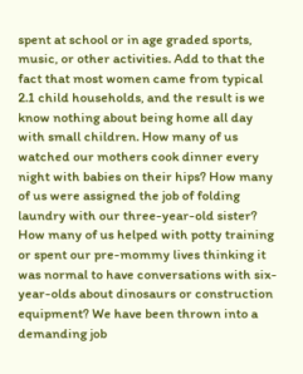spent at school or in age graded sports, music, or other activities. Add to that the fact that most women came from typical 2.1 child households, and the result is we know nothing about being home all day with small children. How many of us watched our mothers cook dinner every night with babies on their hips? How many of us were assigned the job of folding laundry with our three-year-old sister? How many of us helped with potty training or spent our pre-mommy lives thinking it was normal to have conversations with six-year-olds about dinosaurs or construction equipment? We have been thrown into a demanding job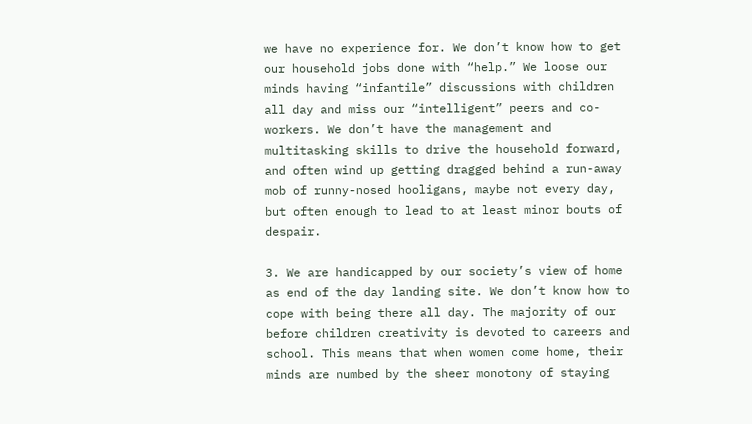we have no experience for. We don’t know how to get our household jobs done with “help.” We loose our minds having “infantile” discussions with children all day and miss our “intelligent” peers and co-workers. We don’t have the management and multitasking skills to drive the household forward, and often wind up getting dragged behind a run-away mob of runny-nosed hooligans, maybe not every day, but often enough to lead to at least minor bouts of despair.

3. We are handicapped by our society’s view of home as end of the day landing site. We don’t know how to cope with being there all day. The majority of our before children creativity is devoted to careers and school. This means that when women come home, their minds are numbed by the sheer monotony of staying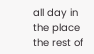all day in the place the rest of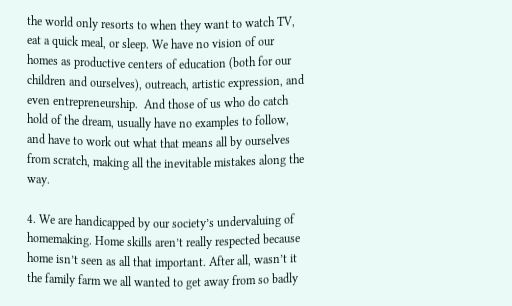the world only resorts to when they want to watch TV, eat a quick meal, or sleep. We have no vision of our homes as productive centers of education (both for our children and ourselves), outreach, artistic expression, and even entrepreneurship.  And those of us who do catch hold of the dream, usually have no examples to follow, and have to work out what that means all by ourselves from scratch, making all the inevitable mistakes along the way.

4. We are handicapped by our society’s undervaluing of homemaking. Home skills aren’t really respected because home isn’t seen as all that important. After all, wasn’t it the family farm we all wanted to get away from so badly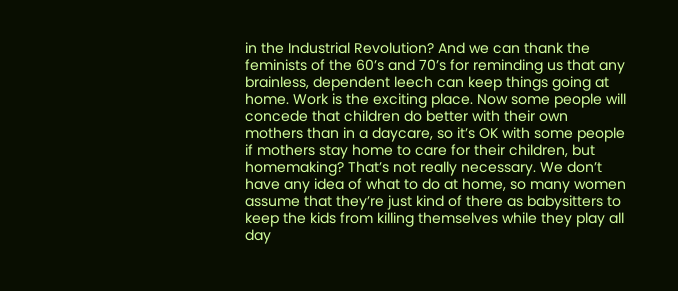in the Industrial Revolution? And we can thank the feminists of the 60’s and 70’s for reminding us that any brainless, dependent leech can keep things going at home. Work is the exciting place. Now some people will concede that children do better with their own mothers than in a daycare, so it’s OK with some people if mothers stay home to care for their children, but homemaking? That’s not really necessary. We don’t have any idea of what to do at home, so many women assume that they’re just kind of there as babysitters to keep the kids from killing themselves while they play all day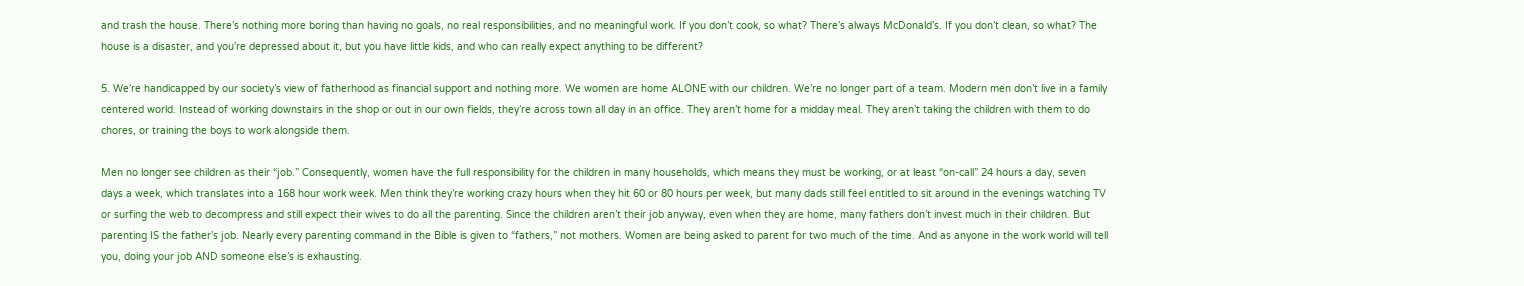and trash the house. There’s nothing more boring than having no goals, no real responsibilities, and no meaningful work. If you don’t cook, so what? There’s always McDonald’s. If you don’t clean, so what? The house is a disaster, and you’re depressed about it, but you have little kids, and who can really expect anything to be different?

5. We’re handicapped by our society’s view of fatherhood as financial support and nothing more. We women are home ALONE with our children. We’re no longer part of a team. Modern men don’t live in a family centered world. Instead of working downstairs in the shop or out in our own fields, they’re across town all day in an office. They aren’t home for a midday meal. They aren’t taking the children with them to do chores, or training the boys to work alongside them.

Men no longer see children as their “job.” Consequently, women have the full responsibility for the children in many households, which means they must be working, or at least “on-call” 24 hours a day, seven days a week, which translates into a 168 hour work week. Men think they’re working crazy hours when they hit 60 or 80 hours per week, but many dads still feel entitled to sit around in the evenings watching TV or surfing the web to decompress and still expect their wives to do all the parenting. Since the children aren’t their job anyway, even when they are home, many fathers don’t invest much in their children. But parenting IS the father’s job. Nearly every parenting command in the Bible is given to “fathers,” not mothers. Women are being asked to parent for two much of the time. And as anyone in the work world will tell you, doing your job AND someone else’s is exhausting.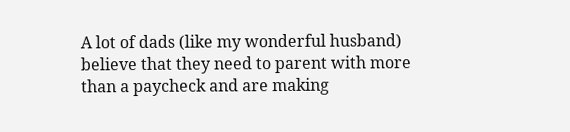A lot of dads (like my wonderful husband) believe that they need to parent with more than a paycheck and are making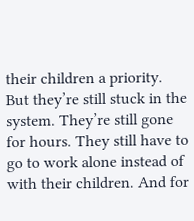their children a priority. But they’re still stuck in the system. They’re still gone for hours. They still have to go to work alone instead of with their children. And for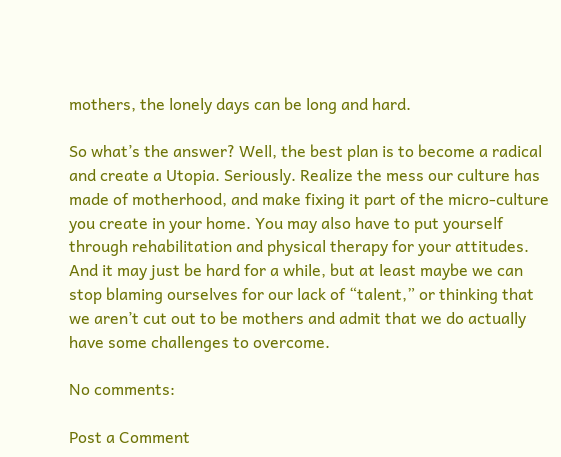mothers, the lonely days can be long and hard.

So what’s the answer? Well, the best plan is to become a radical and create a Utopia. Seriously. Realize the mess our culture has made of motherhood, and make fixing it part of the micro-culture you create in your home. You may also have to put yourself through rehabilitation and physical therapy for your attitudes. And it may just be hard for a while, but at least maybe we can stop blaming ourselves for our lack of “talent,” or thinking that we aren’t cut out to be mothers and admit that we do actually have some challenges to overcome.

No comments:

Post a Comment